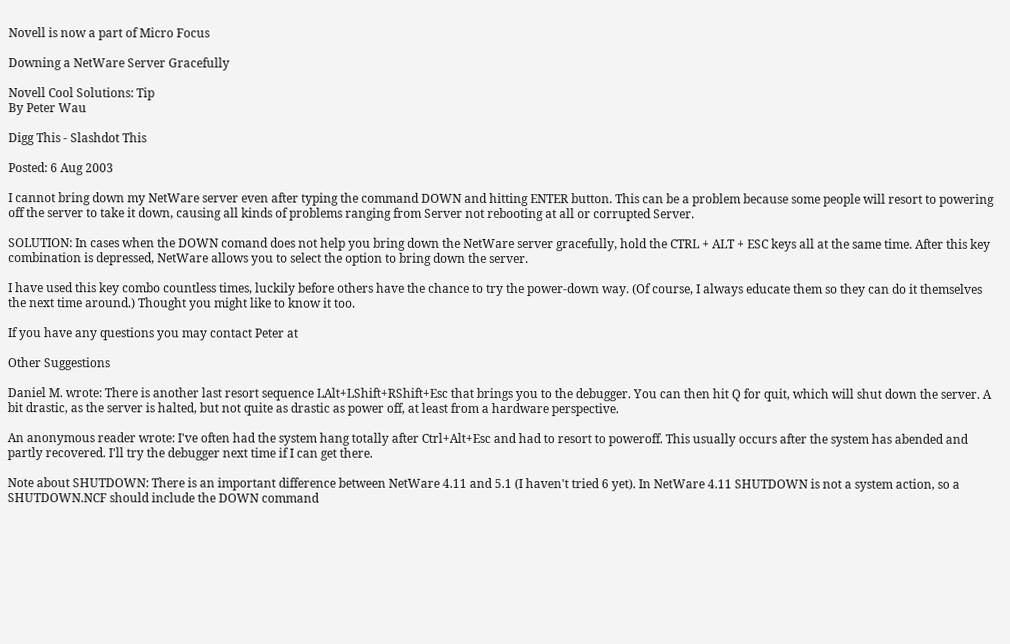Novell is now a part of Micro Focus

Downing a NetWare Server Gracefully

Novell Cool Solutions: Tip
By Peter Wau

Digg This - Slashdot This

Posted: 6 Aug 2003

I cannot bring down my NetWare server even after typing the command DOWN and hitting ENTER button. This can be a problem because some people will resort to powering off the server to take it down, causing all kinds of problems ranging from Server not rebooting at all or corrupted Server.

SOLUTION: In cases when the DOWN comand does not help you bring down the NetWare server gracefully, hold the CTRL + ALT + ESC keys all at the same time. After this key combination is depressed, NetWare allows you to select the option to bring down the server.

I have used this key combo countless times, luckily before others have the chance to try the power-down way. (Of course, I always educate them so they can do it themselves the next time around.) Thought you might like to know it too.

If you have any questions you may contact Peter at

Other Suggestions

Daniel M. wrote: There is another last resort sequence LAlt+LShift+RShift+Esc that brings you to the debugger. You can then hit Q for quit, which will shut down the server. A bit drastic, as the server is halted, but not quite as drastic as power off, at least from a hardware perspective.

An anonymous reader wrote: I've often had the system hang totally after Ctrl+Alt+Esc and had to resort to poweroff. This usually occurs after the system has abended and partly recovered. I'll try the debugger next time if I can get there.

Note about SHUTDOWN: There is an important difference between NetWare 4.11 and 5.1 (I haven't tried 6 yet). In NetWare 4.11 SHUTDOWN is not a system action, so a SHUTDOWN.NCF should include the DOWN command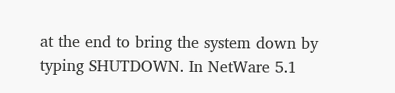at the end to bring the system down by typing SHUTDOWN. In NetWare 5.1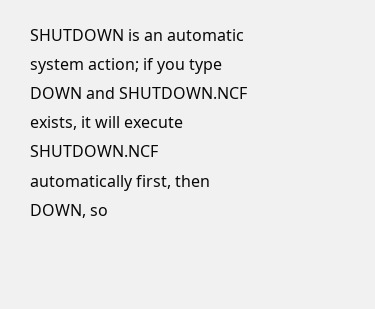SHUTDOWN is an automatic system action; if you type DOWN and SHUTDOWN.NCF exists, it will execute SHUTDOWN.NCF automatically first, then DOWN, so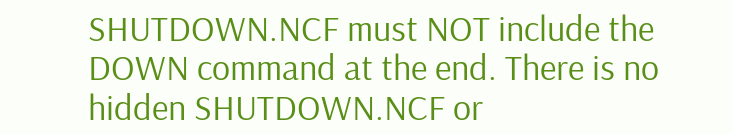SHUTDOWN.NCF must NOT include the DOWN command at the end. There is no hidden SHUTDOWN.NCF or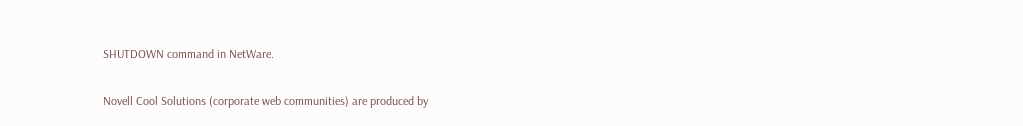SHUTDOWN command in NetWare.

Novell Cool Solutions (corporate web communities) are produced by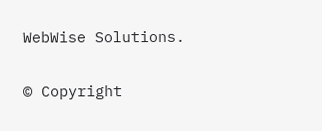WebWise Solutions.

© Copyright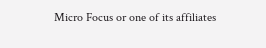Micro Focus or one of its affiliates